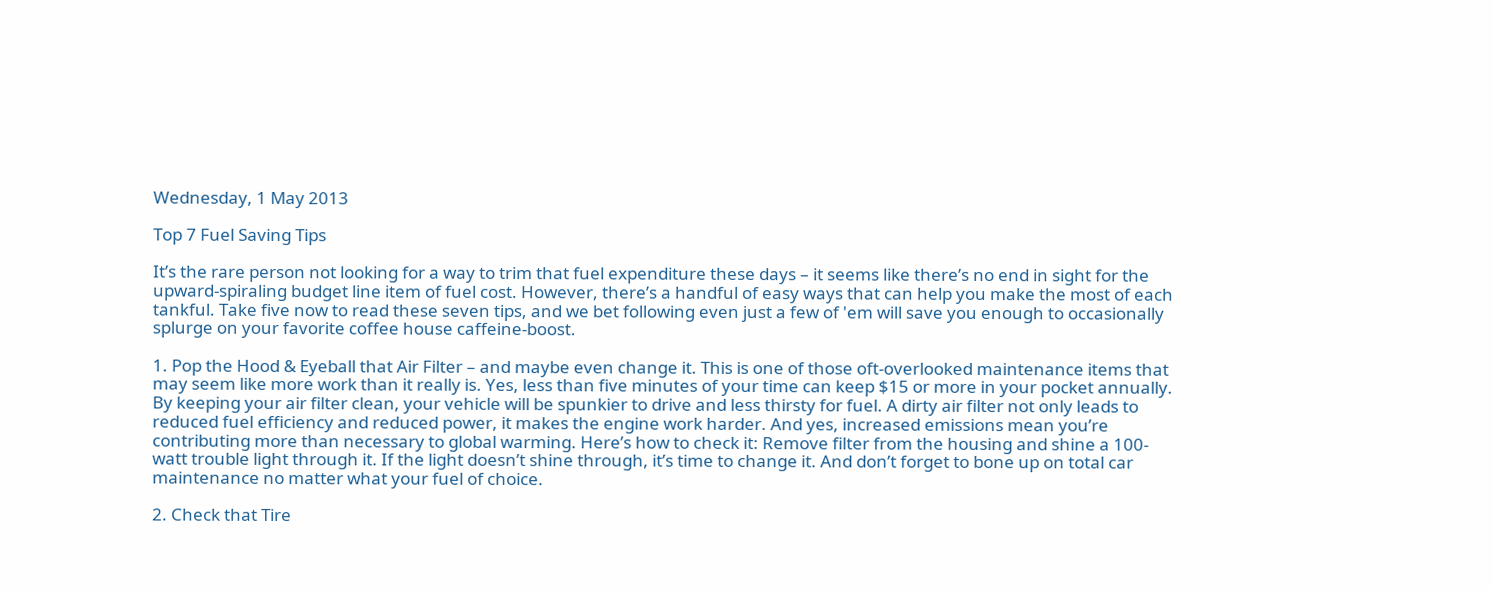Wednesday, 1 May 2013

Top 7 Fuel Saving Tips

It’s the rare person not looking for a way to trim that fuel expenditure these days – it seems like there’s no end in sight for the upward-spiraling budget line item of fuel cost. However, there’s a handful of easy ways that can help you make the most of each tankful. Take five now to read these seven tips, and we bet following even just a few of 'em will save you enough to occasionally splurge on your favorite coffee house caffeine-boost.

1. Pop the Hood & Eyeball that Air Filter – and maybe even change it. This is one of those oft-overlooked maintenance items that may seem like more work than it really is. Yes, less than five minutes of your time can keep $15 or more in your pocket annually. By keeping your air filter clean, your vehicle will be spunkier to drive and less thirsty for fuel. A dirty air filter not only leads to reduced fuel efficiency and reduced power, it makes the engine work harder. And yes, increased emissions mean you’re contributing more than necessary to global warming. Here’s how to check it: Remove filter from the housing and shine a 100-watt trouble light through it. If the light doesn’t shine through, it’s time to change it. And don’t forget to bone up on total car maintenance no matter what your fuel of choice.

2. Check that Tire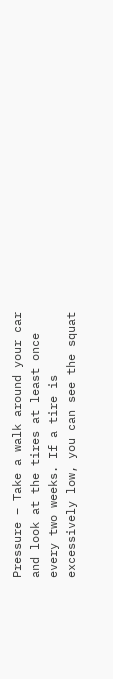Pressure – Take a walk around your car and look at the tires at least once every two weeks. If a tire is excessively low, you can see the squat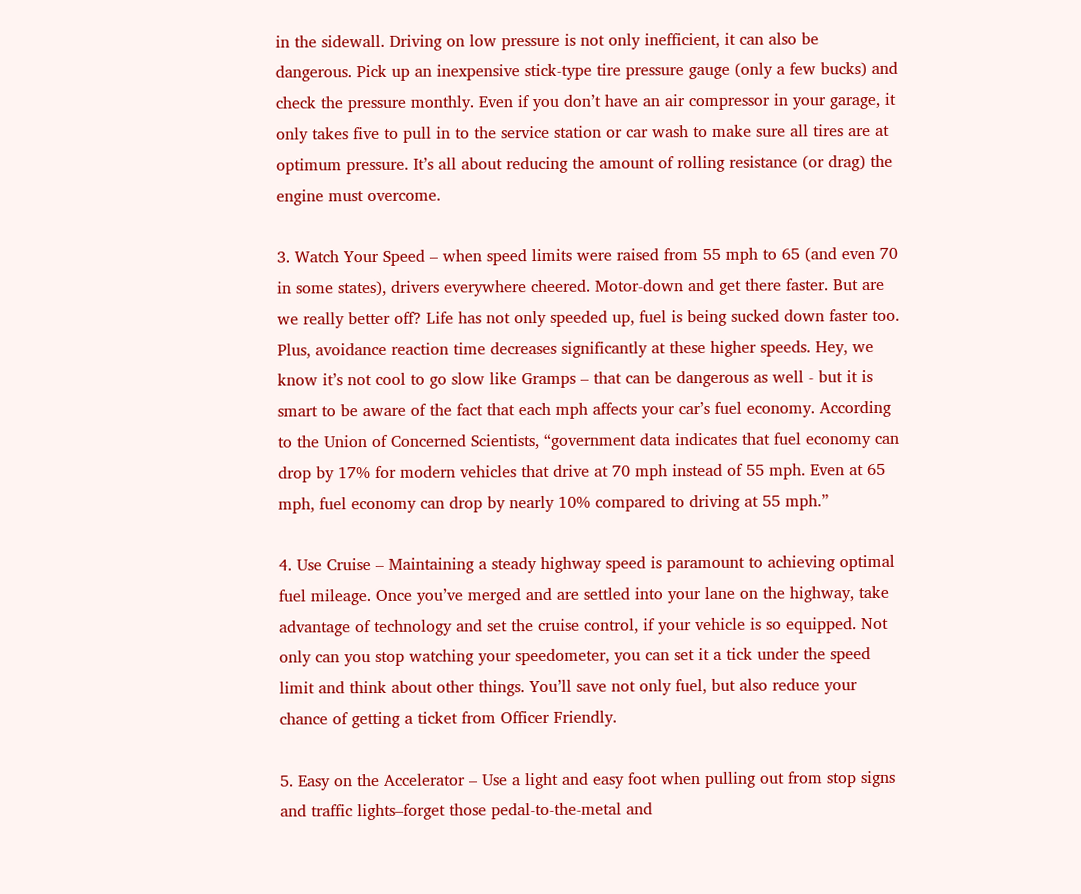in the sidewall. Driving on low pressure is not only inefficient, it can also be dangerous. Pick up an inexpensive stick-type tire pressure gauge (only a few bucks) and check the pressure monthly. Even if you don’t have an air compressor in your garage, it only takes five to pull in to the service station or car wash to make sure all tires are at optimum pressure. It’s all about reducing the amount of rolling resistance (or drag) the engine must overcome.

3. Watch Your Speed – when speed limits were raised from 55 mph to 65 (and even 70 in some states), drivers everywhere cheered. Motor-down and get there faster. But are we really better off? Life has not only speeded up, fuel is being sucked down faster too. Plus, avoidance reaction time decreases significantly at these higher speeds. Hey, we know it’s not cool to go slow like Gramps – that can be dangerous as well - but it is smart to be aware of the fact that each mph affects your car’s fuel economy. According to the Union of Concerned Scientists, “government data indicates that fuel economy can drop by 17% for modern vehicles that drive at 70 mph instead of 55 mph. Even at 65 mph, fuel economy can drop by nearly 10% compared to driving at 55 mph.”

4. Use Cruise – Maintaining a steady highway speed is paramount to achieving optimal fuel mileage. Once you’ve merged and are settled into your lane on the highway, take advantage of technology and set the cruise control, if your vehicle is so equipped. Not only can you stop watching your speedometer, you can set it a tick under the speed limit and think about other things. You’ll save not only fuel, but also reduce your chance of getting a ticket from Officer Friendly.

5. Easy on the Accelerator – Use a light and easy foot when pulling out from stop signs and traffic lights–forget those pedal-to-the-metal and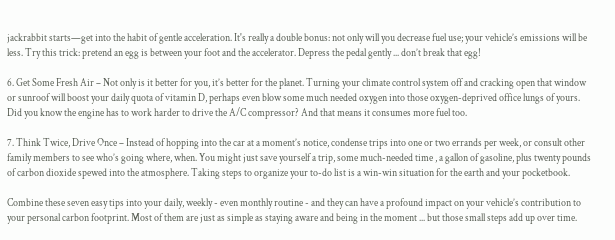jackrabbit starts—get into the habit of gentle acceleration. It's really a double bonus: not only will you decrease fuel use; your vehicle’s emissions will be less. Try this trick: pretend an egg is between your foot and the accelerator. Depress the pedal gently ... don’t break that egg!

6. Get Some Fresh Air – Not only is it better for you, it’s better for the planet. Turning your climate control system off and cracking open that window or sunroof will boost your daily quota of vitamin D, perhaps even blow some much needed oxygen into those oxygen-deprived office lungs of yours. Did you know the engine has to work harder to drive the A/C compressor? And that means it consumes more fuel too.

7. Think Twice, Drive Once – Instead of hopping into the car at a moment’s notice, condense trips into one or two errands per week, or consult other family members to see who’s going where, when. You might just save yourself a trip, some much-needed time , a gallon of gasoline, plus twenty pounds of carbon dioxide spewed into the atmosphere. Taking steps to organize your to-do list is a win-win situation for the earth and your pocketbook.

Combine these seven easy tips into your daily, weekly - even monthly routine - and they can have a profound impact on your vehicle’s contribution to your personal carbon footprint. Most of them are just as simple as staying aware and being in the moment ... but those small steps add up over time.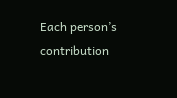Each person’s contribution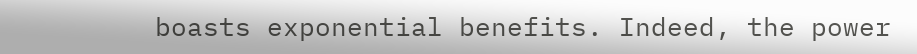boasts exponential benefits. Indeed, the power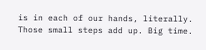is in each of our hands, literally. Those small steps add up. Big time.